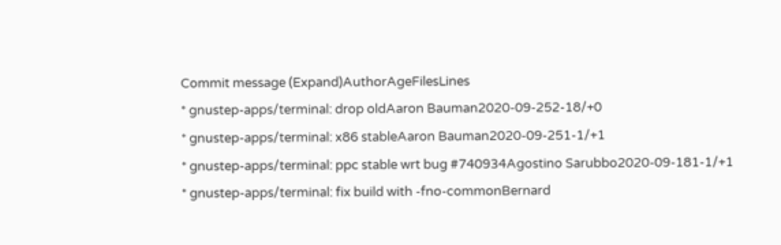Commit message (Expand)AuthorAgeFilesLines
* gnustep-apps/terminal: drop oldAaron Bauman2020-09-252-18/+0
* gnustep-apps/terminal: x86 stableAaron Bauman2020-09-251-1/+1
* gnustep-apps/terminal: ppc stable wrt bug #740934Agostino Sarubbo2020-09-181-1/+1
* gnustep-apps/terminal: fix build with -fno-commonBernard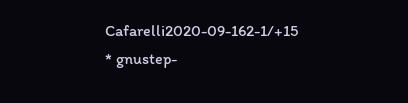Cafarelli2020-09-162-1/+15
* gnustep-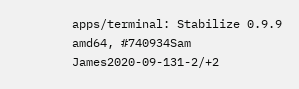apps/terminal: Stabilize 0.9.9 amd64, #740934Sam James2020-09-131-2/+2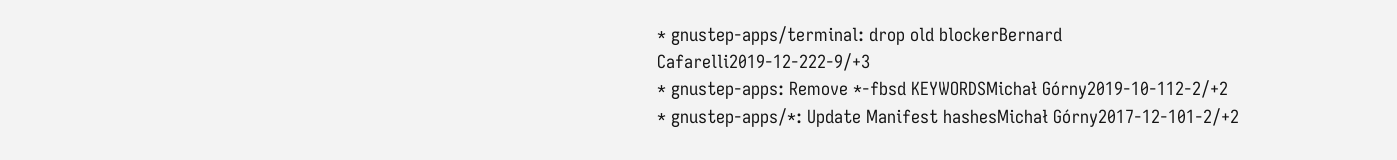* gnustep-apps/terminal: drop old blockerBernard Cafarelli2019-12-222-9/+3
* gnustep-apps: Remove *-fbsd KEYWORDSMichał Górny2019-10-112-2/+2
* gnustep-apps/*: Update Manifest hashesMichał Górny2017-12-101-2/+2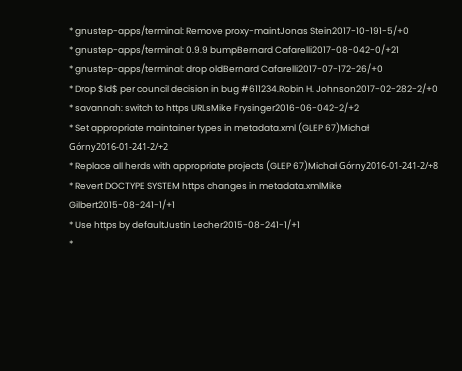* gnustep-apps/terminal: Remove proxy-maintJonas Stein2017-10-191-5/+0
* gnustep-apps/terminal: 0.9.9 bumpBernard Cafarelli2017-08-042-0/+21
* gnustep-apps/terminal: drop oldBernard Cafarelli2017-07-172-26/+0
* Drop $Id$ per council decision in bug #611234.Robin H. Johnson2017-02-282-2/+0
* savannah: switch to https URLsMike Frysinger2016-06-042-2/+2
* Set appropriate maintainer types in metadata.xml (GLEP 67)Michał Górny2016-01-241-2/+2
* Replace all herds with appropriate projects (GLEP 67)Michał Górny2016-01-241-2/+8
* Revert DOCTYPE SYSTEM https changes in metadata.xmlMike Gilbert2015-08-241-1/+1
* Use https by defaultJustin Lecher2015-08-241-1/+1
*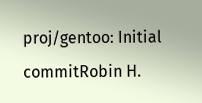proj/gentoo: Initial commitRobin H.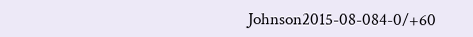Johnson2015-08-084-0/+60